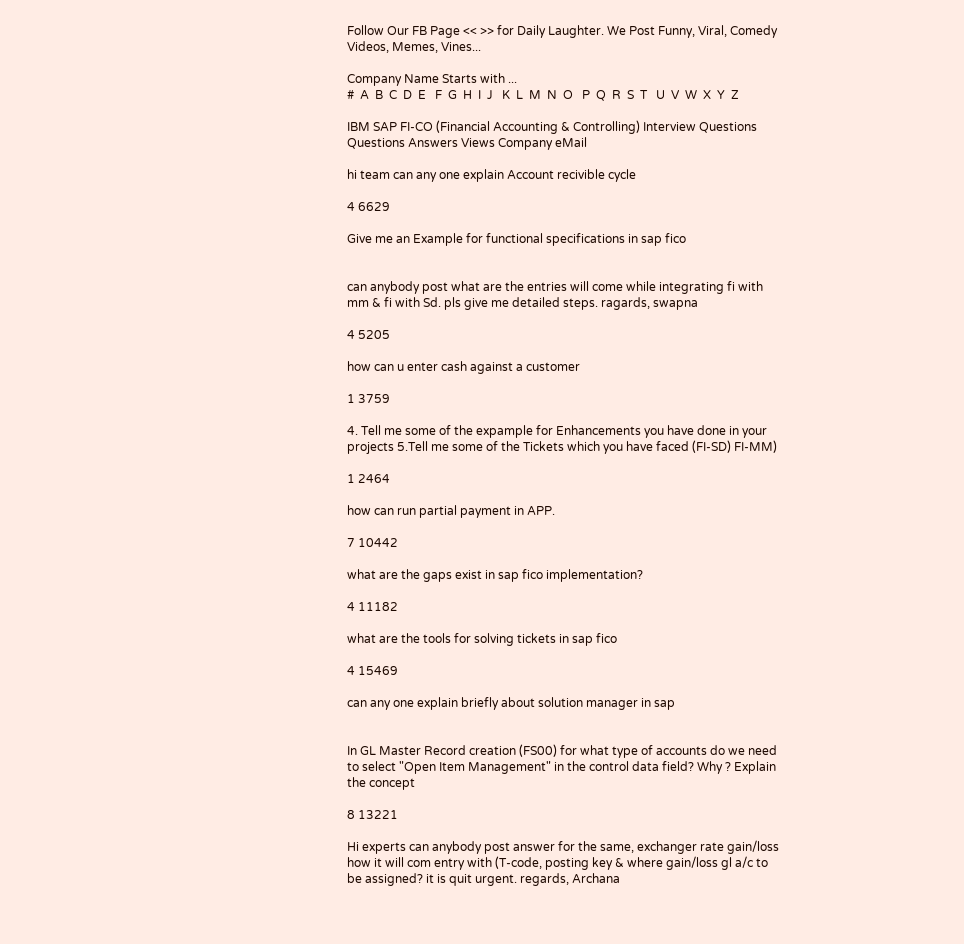Follow Our FB Page << >> for Daily Laughter. We Post Funny, Viral, Comedy Videos, Memes, Vines...

Company Name Starts with ...
#  A  B  C  D  E   F  G  H  I  J   K  L  M  N  O   P  Q  R  S  T   U  V  W  X  Y  Z

IBM SAP FI-CO (Financial Accounting & Controlling) Interview Questions
Questions Answers Views Company eMail

hi team can any one explain Account recivible cycle

4 6629

Give me an Example for functional specifications in sap fico


can anybody post what are the entries will come while integrating fi with mm & fi with Sd. pls give me detailed steps. ragards, swapna

4 5205

how can u enter cash against a customer

1 3759

4. Tell me some of the expample for Enhancements you have done in your projects 5.Tell me some of the Tickets which you have faced (FI-SD) FI-MM)

1 2464

how can run partial payment in APP.

7 10442

what are the gaps exist in sap fico implementation?

4 11182

what are the tools for solving tickets in sap fico

4 15469

can any one explain briefly about solution manager in sap


In GL Master Record creation (FS00) for what type of accounts do we need to select "Open Item Management" in the control data field? Why ? Explain the concept

8 13221

Hi experts can anybody post answer for the same, exchanger rate gain/loss how it will com entry with (T-code, posting key & where gain/loss gl a/c to be assigned? it is quit urgent. regards, Archana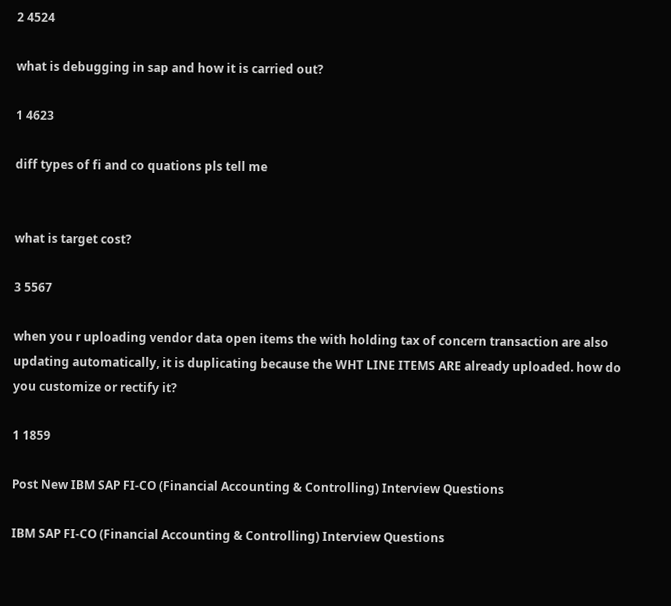2 4524

what is debugging in sap and how it is carried out?

1 4623

diff types of fi and co quations pls tell me


what is target cost?

3 5567

when you r uploading vendor data open items the with holding tax of concern transaction are also updating automatically, it is duplicating because the WHT LINE ITEMS ARE already uploaded. how do you customize or rectify it?

1 1859

Post New IBM SAP FI-CO (Financial Accounting & Controlling) Interview Questions

IBM SAP FI-CO (Financial Accounting & Controlling) Interview Questions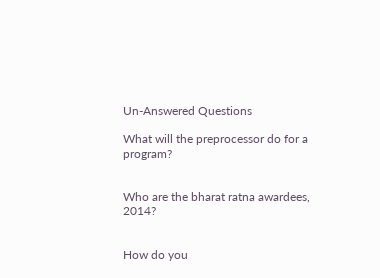Un-Answered Questions

What will the preprocessor do for a program?


Who are the bharat ratna awardees, 2014?


How do you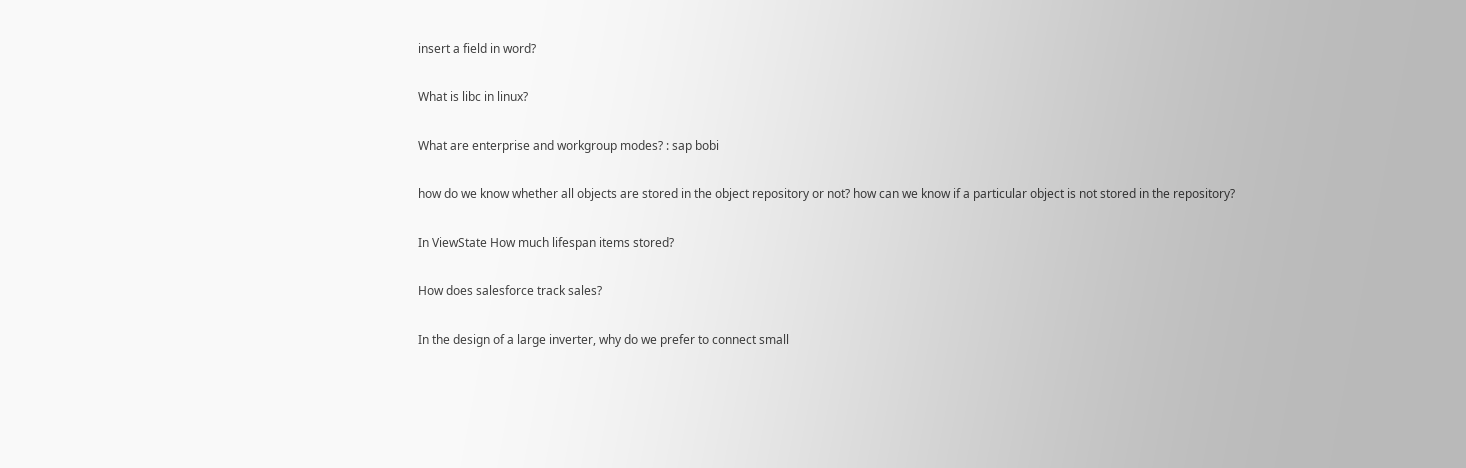insert a field in word?


What is libc in linux?


What are enterprise and workgroup modes? : sap bobi


how do we know whether all objects are stored in the object repository or not? how can we know if a particular object is not stored in the repository?


In ViewState How much lifespan items stored?


How does salesforce track sales?


In the design of a large inverter, why do we prefer to connect small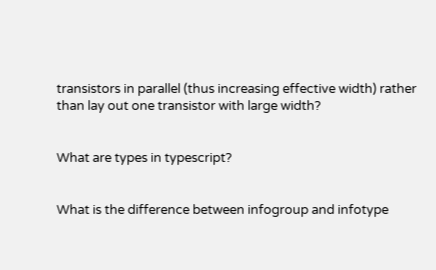transistors in parallel (thus increasing effective width) rather than lay out one transistor with large width?


What are types in typescript?


What is the difference between infogroup and infotype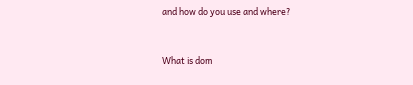and how do you use and where?


What is dom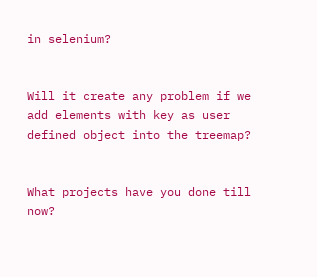in selenium?


Will it create any problem if we add elements with key as user defined object into the treemap?


What projects have you done till now?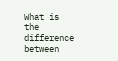What is the difference between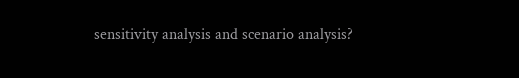sensitivity analysis and scenario analysis?